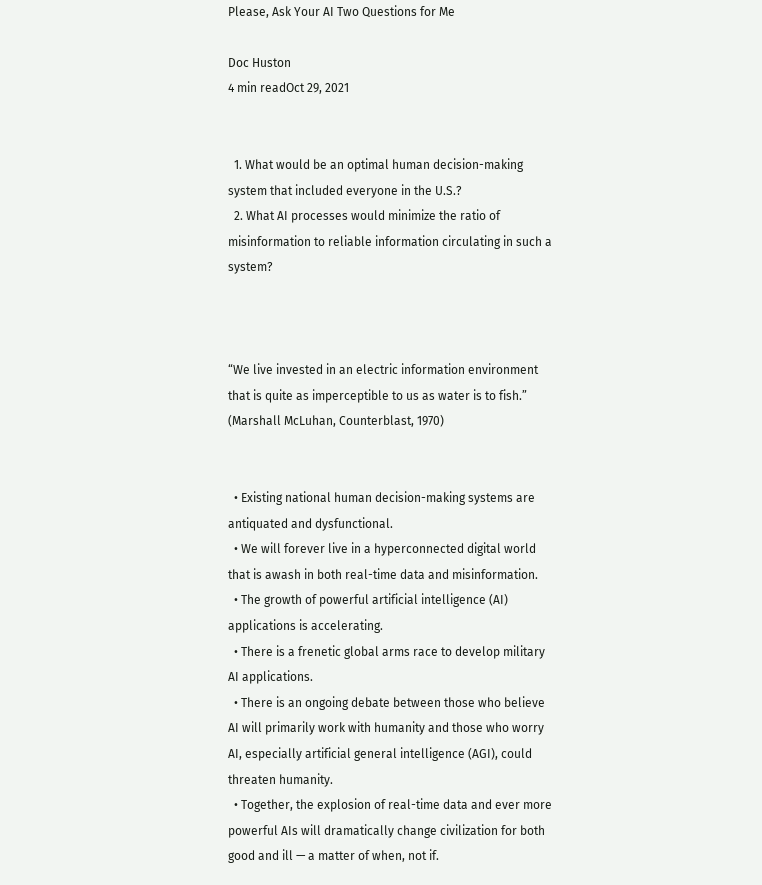Please, Ask Your AI Two Questions for Me

Doc Huston
4 min readOct 29, 2021


  1. What would be an optimal human decision-making system that included everyone in the U.S.?
  2. What AI processes would minimize the ratio of misinformation to reliable information circulating in such a system?



“We live invested in an electric information environment that is quite as imperceptible to us as water is to fish.” (Marshall McLuhan, Counterblast, 1970)


  • Existing national human decision-making systems are antiquated and dysfunctional.
  • We will forever live in a hyperconnected digital world that is awash in both real-time data and misinformation.
  • The growth of powerful artificial intelligence (AI) applications is accelerating.
  • There is a frenetic global arms race to develop military AI applications.
  • There is an ongoing debate between those who believe AI will primarily work with humanity and those who worry AI, especially artificial general intelligence (AGI), could threaten humanity.
  • Together, the explosion of real-time data and ever more powerful AIs will dramatically change civilization for both good and ill — a matter of when, not if.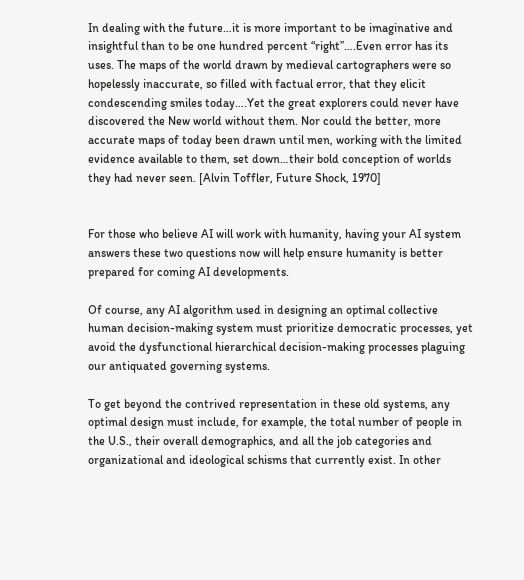In dealing with the future…it is more important to be imaginative and insightful than to be one hundred percent “right”….Even error has its uses. The maps of the world drawn by medieval cartographers were so hopelessly inaccurate, so filled with factual error, that they elicit condescending smiles today….Yet the great explorers could never have discovered the New world without them. Nor could the better, more accurate maps of today been drawn until men, working with the limited evidence available to them, set down…their bold conception of worlds they had never seen. [Alvin Toffler, Future Shock, 1970]


For those who believe AI will work with humanity, having your AI system answers these two questions now will help ensure humanity is better prepared for coming AI developments.

Of course, any AI algorithm used in designing an optimal collective human decision-making system must prioritize democratic processes, yet avoid the dysfunctional hierarchical decision-making processes plaguing our antiquated governing systems.

To get beyond the contrived representation in these old systems, any optimal design must include, for example, the total number of people in the U.S., their overall demographics, and all the job categories and organizational and ideological schisms that currently exist. In other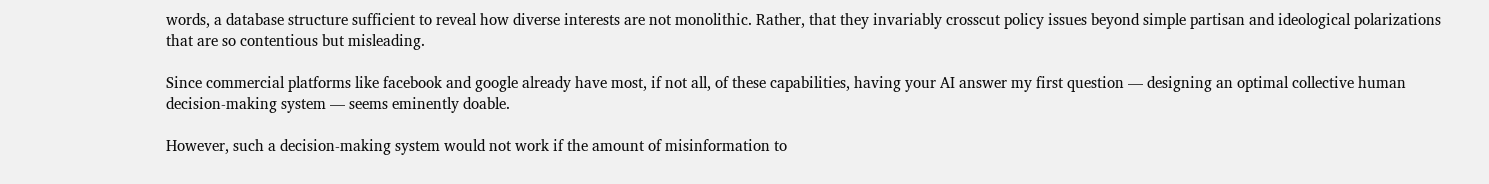words, a database structure sufficient to reveal how diverse interests are not monolithic. Rather, that they invariably crosscut policy issues beyond simple partisan and ideological polarizations that are so contentious but misleading.

Since commercial platforms like facebook and google already have most, if not all, of these capabilities, having your AI answer my first question — designing an optimal collective human decision-making system — seems eminently doable.

However, such a decision-making system would not work if the amount of misinformation to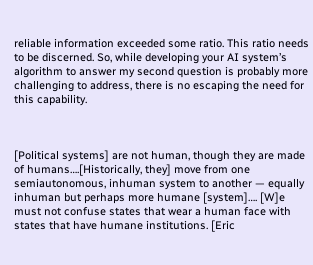reliable information exceeded some ratio. This ratio needs to be discerned. So, while developing your AI system’s algorithm to answer my second question is probably more challenging to address, there is no escaping the need for this capability.



[Political systems] are not human, though they are made of humans….[Historically, they] move from one semiautonomous, inhuman system to another — equally inhuman but perhaps more humane [system]…. [W]e must not confuse states that wear a human face with states that have humane institutions. [Eric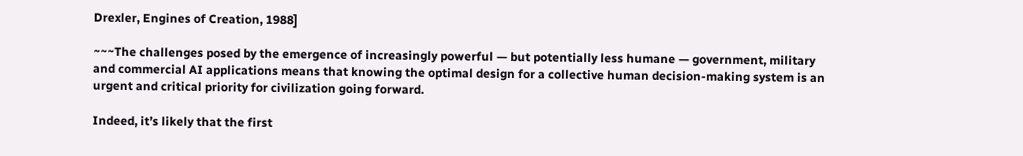Drexler, Engines of Creation, 1988]

~~~The challenges posed by the emergence of increasingly powerful — but potentially less humane — government, military and commercial AI applications means that knowing the optimal design for a collective human decision-making system is an urgent and critical priority for civilization going forward.

Indeed, it’s likely that the first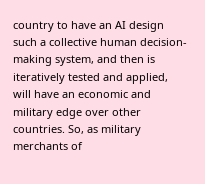country to have an AI design such a collective human decision-making system, and then is iteratively tested and applied, will have an economic and military edge over other countries. So, as military merchants of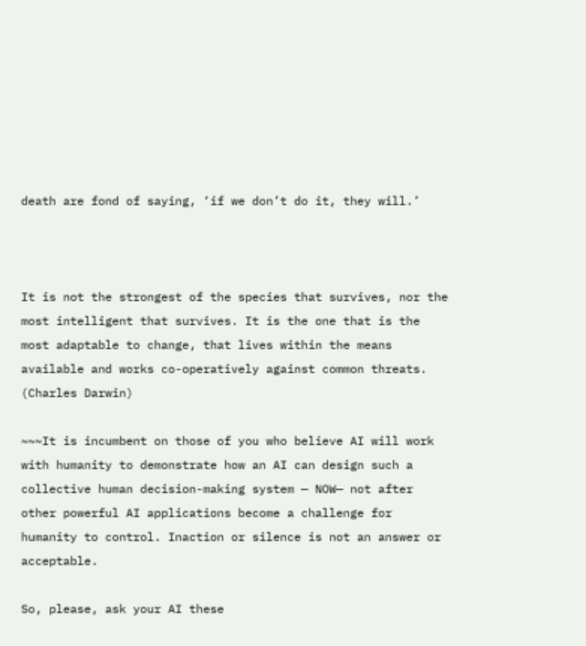death are fond of saying, ‘if we don’t do it, they will.’



It is not the strongest of the species that survives, nor the most intelligent that survives. It is the one that is the most adaptable to change, that lives within the means available and works co-operatively against common threats. (Charles Darwin)

~~~It is incumbent on those of you who believe AI will work with humanity to demonstrate how an AI can design such a collective human decision-making system — NOW— not after other powerful AI applications become a challenge for humanity to control. Inaction or silence is not an answer or acceptable.

So, please, ask your AI these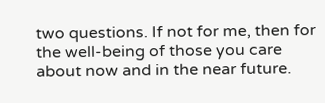two questions. If not for me, then for the well-being of those you care about now and in the near future.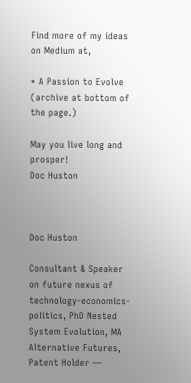Find more of my ideas on Medium at,

* A Passion to Evolve (archive at bottom of the page.)

May you live long and prosper!
Doc Huston



Doc Huston

Consultant & Speaker on future nexus of technology-economics-politics, PhD Nested System Evolution, MA Alternative Futures, Patent Holder —